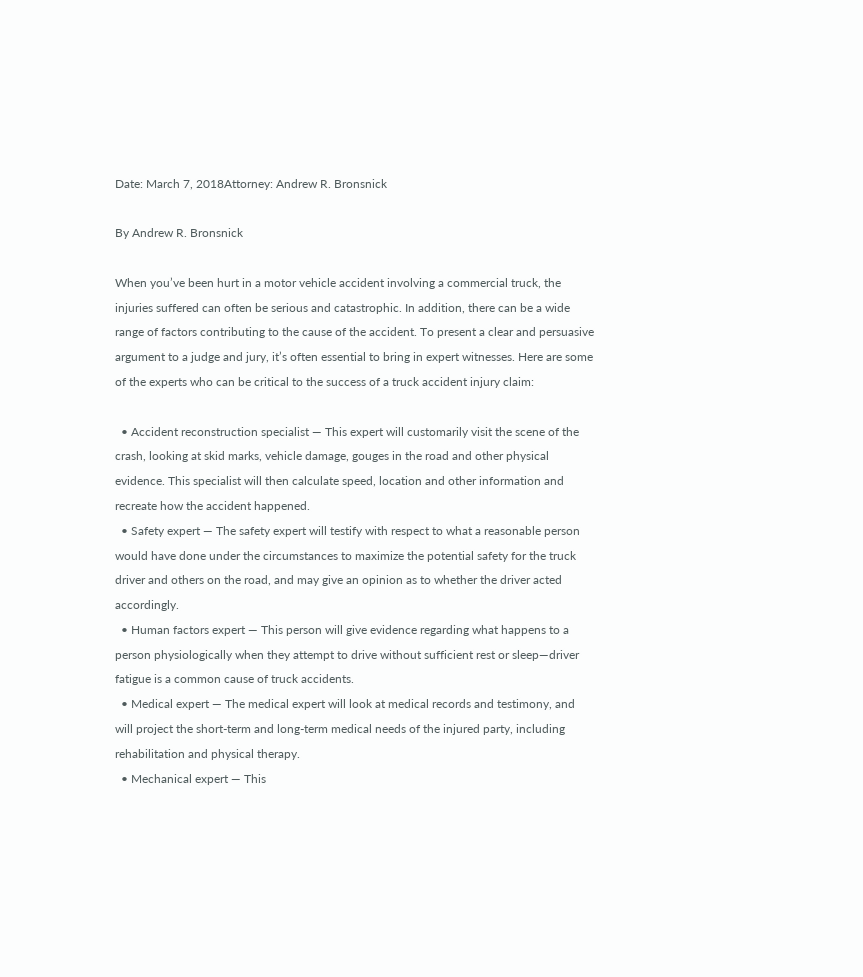Date: March 7, 2018Attorney: Andrew R. Bronsnick

By Andrew R. Bronsnick

When you’ve been hurt in a motor vehicle accident involving a commercial truck, the injuries suffered can often be serious and catastrophic. In addition, there can be a wide range of factors contributing to the cause of the accident. To present a clear and persuasive argument to a judge and jury, it’s often essential to bring in expert witnesses. Here are some of the experts who can be critical to the success of a truck accident injury claim:

  • Accident reconstruction specialist — This expert will customarily visit the scene of the crash, looking at skid marks, vehicle damage, gouges in the road and other physical evidence. This specialist will then calculate speed, location and other information and recreate how the accident happened.
  • Safety expert — The safety expert will testify with respect to what a reasonable person would have done under the circumstances to maximize the potential safety for the truck driver and others on the road, and may give an opinion as to whether the driver acted accordingly.
  • Human factors expert — This person will give evidence regarding what happens to a person physiologically when they attempt to drive without sufficient rest or sleep—driver fatigue is a common cause of truck accidents.
  • Medical expert — The medical expert will look at medical records and testimony, and will project the short-term and long-term medical needs of the injured party, including rehabilitation and physical therapy.
  • Mechanical expert — This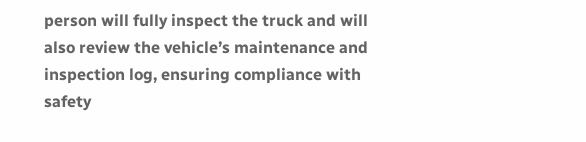person will fully inspect the truck and will also review the vehicle’s maintenance and inspection log, ensuring compliance with safety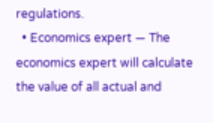regulations.
  • Economics expert — The economics expert will calculate the value of all actual and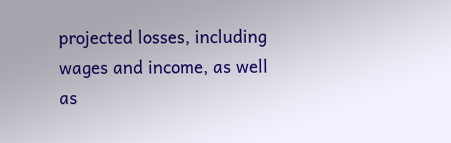projected losses, including wages and income, as well as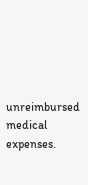unreimbursed medical expenses.